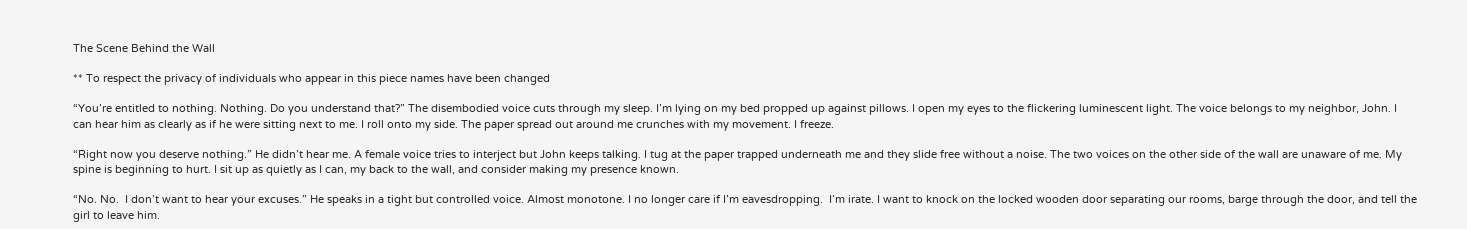The Scene Behind the Wall

** To respect the privacy of individuals who appear in this piece names have been changed

“You’re entitled to nothing. Nothing. Do you understand that?” The disembodied voice cuts through my sleep. I’m lying on my bed propped up against pillows. I open my eyes to the flickering luminescent light. The voice belongs to my neighbor, John. I can hear him as clearly as if he were sitting next to me. I roll onto my side. The paper spread out around me crunches with my movement. I freeze.

“Right now you deserve nothing.” He didn’t hear me. A female voice tries to interject but John keeps talking. I tug at the paper trapped underneath me and they slide free without a noise. The two voices on the other side of the wall are unaware of me. My spine is beginning to hurt. I sit up as quietly as I can, my back to the wall, and consider making my presence known.

“No. No.  I don’t want to hear your excuses.” He speaks in a tight but controlled voice. Almost monotone. I no longer care if I’m eavesdropping.  I’m irate. I want to knock on the locked wooden door separating our rooms, barge through the door, and tell the girl to leave him.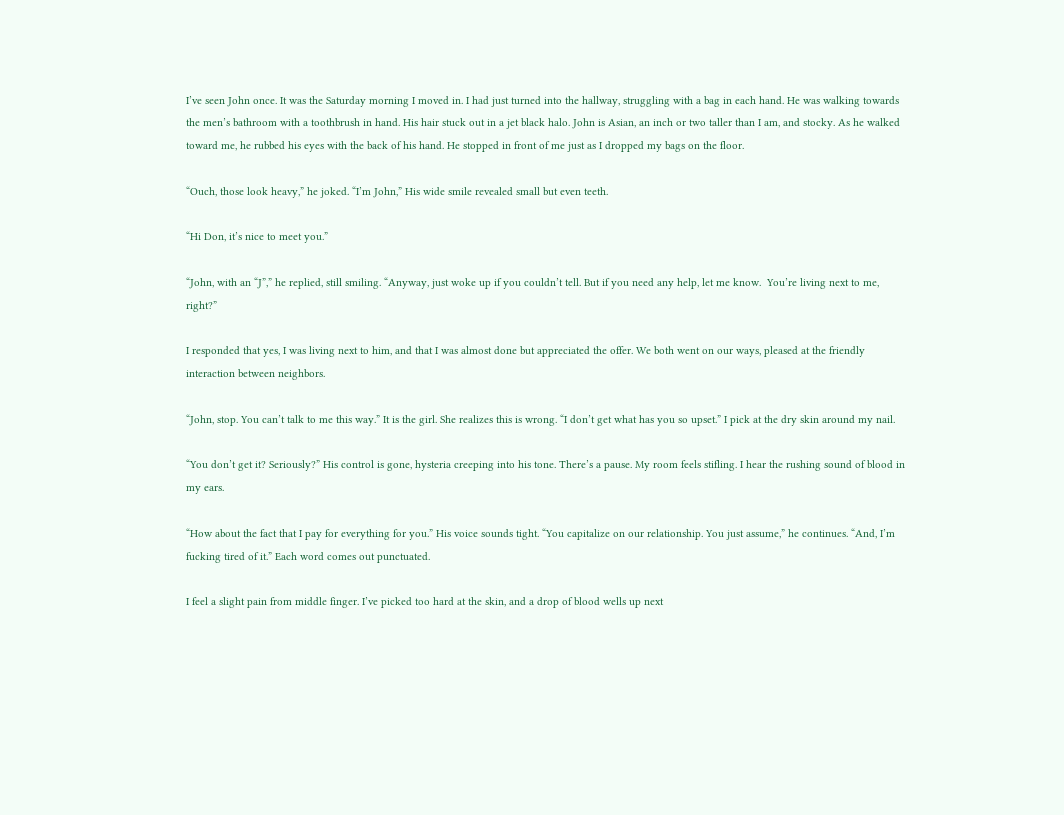I’ve seen John once. It was the Saturday morning I moved in. I had just turned into the hallway, struggling with a bag in each hand. He was walking towards the men’s bathroom with a toothbrush in hand. His hair stuck out in a jet black halo. John is Asian, an inch or two taller than I am, and stocky. As he walked toward me, he rubbed his eyes with the back of his hand. He stopped in front of me just as I dropped my bags on the floor.

“Ouch, those look heavy,” he joked. “I’m John,” His wide smile revealed small but even teeth.

“Hi Don, it’s nice to meet you.”

“John, with an “J”,” he replied, still smiling. “Anyway, just woke up if you couldn’t tell. But if you need any help, let me know.  You’re living next to me, right?”

I responded that yes, I was living next to him, and that I was almost done but appreciated the offer. We both went on our ways, pleased at the friendly interaction between neighbors.

“John, stop. You can’t talk to me this way.” It is the girl. She realizes this is wrong. “I don’t get what has you so upset.” I pick at the dry skin around my nail.

“You don’t get it? Seriously?” His control is gone, hysteria creeping into his tone. There’s a pause. My room feels stifling. I hear the rushing sound of blood in my ears.

“How about the fact that I pay for everything for you.” His voice sounds tight. “You capitalize on our relationship. You just assume,” he continues. “And, I’m fucking tired of it.” Each word comes out punctuated.

I feel a slight pain from middle finger. I’ve picked too hard at the skin, and a drop of blood wells up next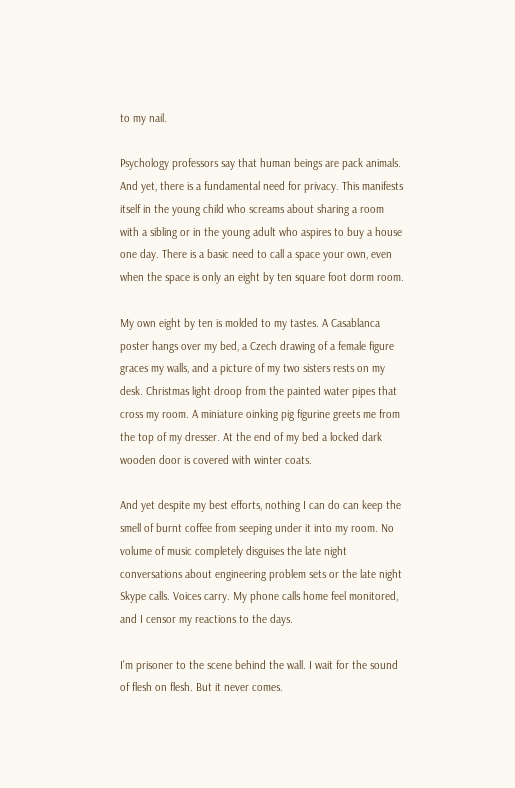to my nail.

Psychology professors say that human beings are pack animals. And yet, there is a fundamental need for privacy. This manifests itself in the young child who screams about sharing a room with a sibling or in the young adult who aspires to buy a house one day. There is a basic need to call a space your own, even when the space is only an eight by ten square foot dorm room.

My own eight by ten is molded to my tastes. A Casablanca poster hangs over my bed, a Czech drawing of a female figure graces my walls, and a picture of my two sisters rests on my desk. Christmas light droop from the painted water pipes that cross my room. A miniature oinking pig figurine greets me from the top of my dresser. At the end of my bed a locked dark wooden door is covered with winter coats.

And yet despite my best efforts, nothing I can do can keep the smell of burnt coffee from seeping under it into my room. No volume of music completely disguises the late night conversations about engineering problem sets or the late night Skype calls. Voices carry. My phone calls home feel monitored, and I censor my reactions to the days.

I’m prisoner to the scene behind the wall. I wait for the sound of flesh on flesh. But it never comes.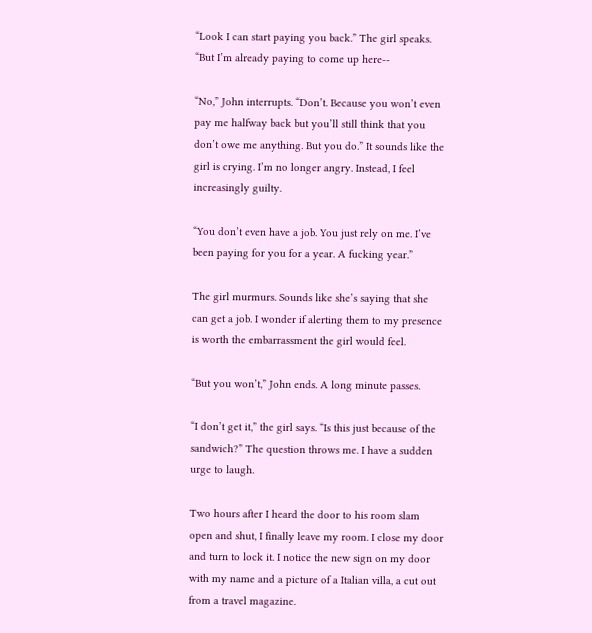“Look I can start paying you back.” The girl speaks. “But I’m already paying to come up here--

“No,” John interrupts. “Don’t. Because you won’t even pay me halfway back but you’ll still think that you don’t owe me anything. But you do.” It sounds like the girl is crying. I’m no longer angry. Instead, I feel increasingly guilty.

“You don’t even have a job. You just rely on me. I’ve been paying for you for a year. A fucking year.”

The girl murmurs. Sounds like she’s saying that she can get a job. I wonder if alerting them to my presence is worth the embarrassment the girl would feel.

“But you won’t,” John ends. A long minute passes.

“I don’t get it,” the girl says. “Is this just because of the sandwich?” The question throws me. I have a sudden urge to laugh.

Two hours after I heard the door to his room slam open and shut, I finally leave my room. I close my door and turn to lock it. I notice the new sign on my door with my name and a picture of a Italian villa, a cut out from a travel magazine.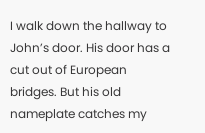I walk down the hallway to John’s door. His door has a cut out of European bridges. But his old nameplate catches my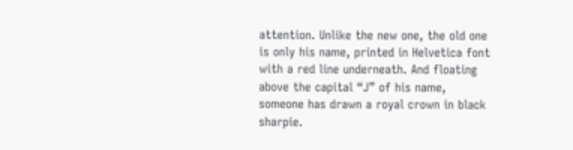attention. Unlike the new one, the old one is only his name, printed in Helvetica font with a red line underneath. And floating above the capital “J” of his name, someone has drawn a royal crown in black sharpie.